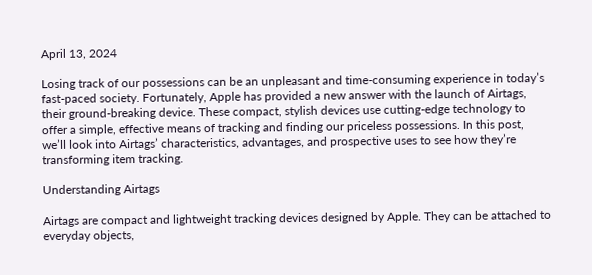April 13, 2024

Losing track of our possessions can be an unpleasant and time-consuming experience in today’s fast-paced society. Fortunately, Apple has provided a new answer with the launch of Airtags, their ground-breaking device. These compact, stylish devices use cutting-edge technology to offer a simple, effective means of tracking and finding our priceless possessions. In this post, we’ll look into Airtags’ characteristics, advantages, and prospective uses to see how they’re transforming item tracking.

Understanding Airtags

Airtags are compact and lightweight tracking devices designed by Apple. They can be attached to everyday objects,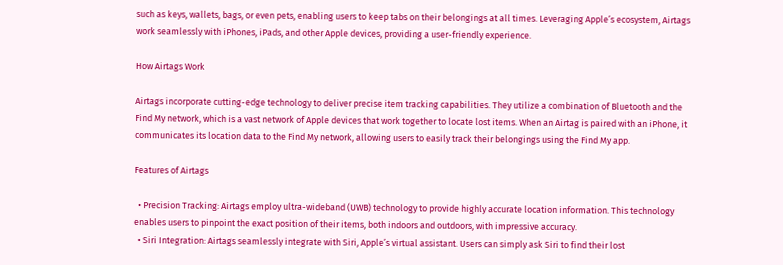such as keys, wallets, bags, or even pets, enabling users to keep tabs on their belongings at all times. Leveraging Apple’s ecosystem, Airtags work seamlessly with iPhones, iPads, and other Apple devices, providing a user-friendly experience.

How Airtags Work

Airtags incorporate cutting-edge technology to deliver precise item tracking capabilities. They utilize a combination of Bluetooth and the Find My network, which is a vast network of Apple devices that work together to locate lost items. When an Airtag is paired with an iPhone, it communicates its location data to the Find My network, allowing users to easily track their belongings using the Find My app.

Features of Airtags

  • Precision Tracking: Airtags employ ultra-wideband (UWB) technology to provide highly accurate location information. This technology enables users to pinpoint the exact position of their items, both indoors and outdoors, with impressive accuracy.
  • Siri Integration: Airtags seamlessly integrate with Siri, Apple’s virtual assistant. Users can simply ask Siri to find their lost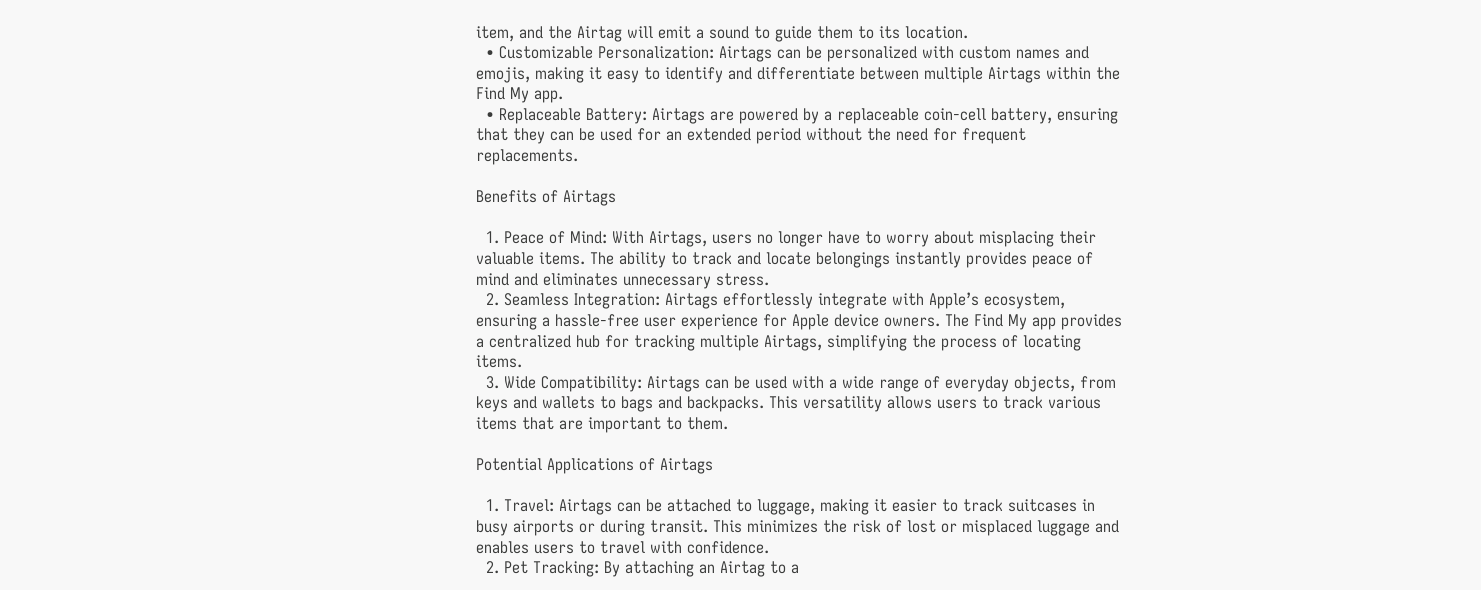item, and the Airtag will emit a sound to guide them to its location.
  • Customizable Personalization: Airtags can be personalized with custom names and emojis, making it easy to identify and differentiate between multiple Airtags within the Find My app.
  • Replaceable Battery: Airtags are powered by a replaceable coin-cell battery, ensuring that they can be used for an extended period without the need for frequent replacements.

Benefits of Airtags

  1. Peace of Mind: With Airtags, users no longer have to worry about misplacing their valuable items. The ability to track and locate belongings instantly provides peace of mind and eliminates unnecessary stress.
  2. Seamless Integration: Airtags effortlessly integrate with Apple’s ecosystem, ensuring a hassle-free user experience for Apple device owners. The Find My app provides a centralized hub for tracking multiple Airtags, simplifying the process of locating items.
  3. Wide Compatibility: Airtags can be used with a wide range of everyday objects, from keys and wallets to bags and backpacks. This versatility allows users to track various items that are important to them.

Potential Applications of Airtags

  1. Travel: Airtags can be attached to luggage, making it easier to track suitcases in busy airports or during transit. This minimizes the risk of lost or misplaced luggage and enables users to travel with confidence.
  2. Pet Tracking: By attaching an Airtag to a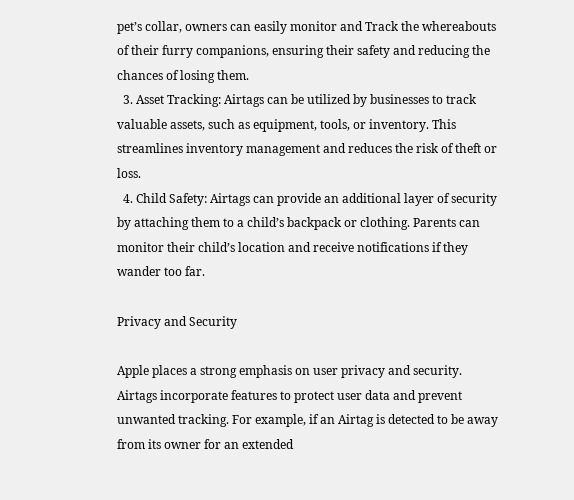pet’s collar, owners can easily monitor and Track the whereabouts of their furry companions, ensuring their safety and reducing the chances of losing them.
  3. Asset Tracking: Airtags can be utilized by businesses to track valuable assets, such as equipment, tools, or inventory. This streamlines inventory management and reduces the risk of theft or loss.
  4. Child Safety: Airtags can provide an additional layer of security by attaching them to a child’s backpack or clothing. Parents can monitor their child’s location and receive notifications if they wander too far.

Privacy and Security

Apple places a strong emphasis on user privacy and security. Airtags incorporate features to protect user data and prevent unwanted tracking. For example, if an Airtag is detected to be away from its owner for an extended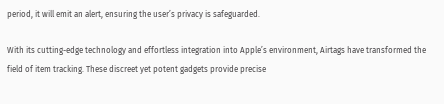period, it will emit an alert, ensuring the user’s privacy is safeguarded.

With its cutting-edge technology and effortless integration into Apple’s environment, Airtags have transformed the field of item tracking. These discreet yet potent gadgets provide precise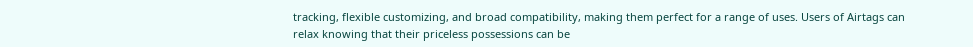tracking, flexible customizing, and broad compatibility, making them perfect for a range of uses. Users of Airtags can relax knowing that their priceless possessions can be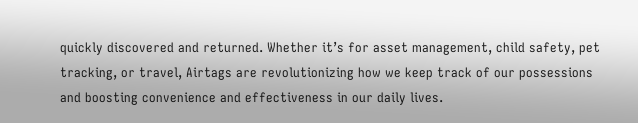quickly discovered and returned. Whether it’s for asset management, child safety, pet tracking, or travel, Airtags are revolutionizing how we keep track of our possessions and boosting convenience and effectiveness in our daily lives.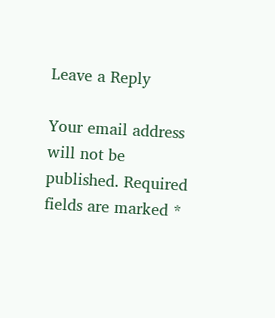Leave a Reply

Your email address will not be published. Required fields are marked *